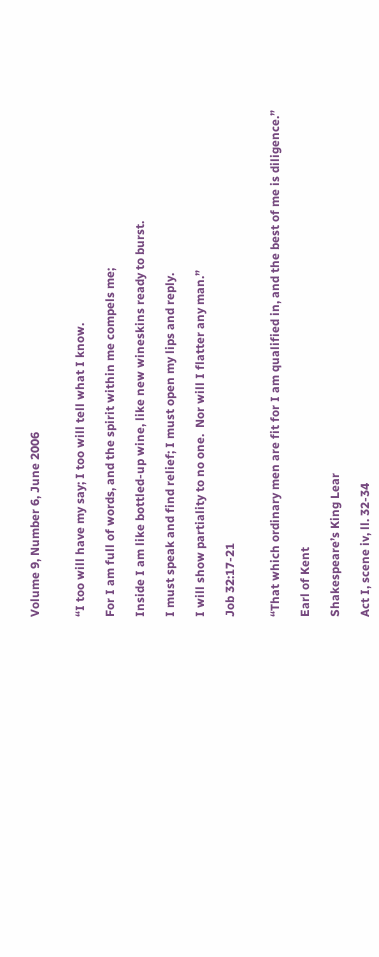Volume 9, Number 6, June 2006


“I too will have my say; I too will tell what I know.

For I am full of words, and the spirit within me compels me;

Inside I am like bottled-up wine, like new wineskins ready to burst.

I must speak and find relief; I must open my lips and reply.

I will show partiality to no one.  Nor will I flatter any man.”

Job 32:17-21


“That which ordinary men are fit for I am qualified in, and the best of me is diligence.”

Earl of Kent

Shakespeare’s King Lear

Act I, scene iv, ll. 32-34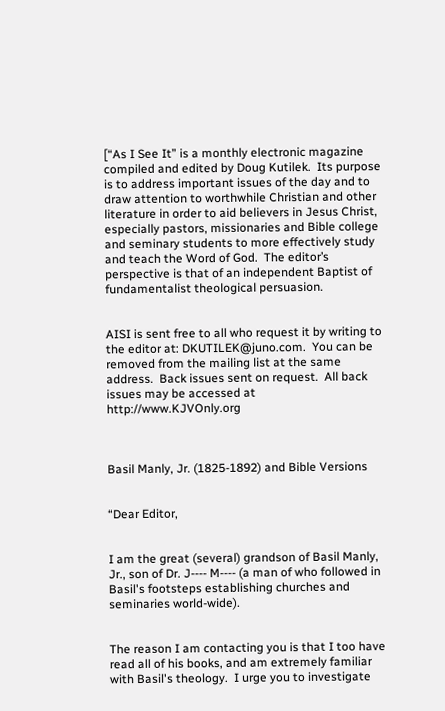[“As I See It” is a monthly electronic magazine compiled and edited by Doug Kutilek.  Its purpose is to address important issues of the day and to draw attention to worthwhile Christian and other literature in order to aid believers in Jesus Christ, especially pastors, missionaries and Bible college and seminary students to more effectively study and teach the Word of God.  The editor’s perspective is that of an independent Baptist of fundamentalist theological persuasion.


AISI is sent free to all who request it by writing to the editor at: DKUTILEK@juno.com.  You can be removed from the mailing list at the same address.  Back issues sent on request.  All back issues may be accessed at http://www.KJVOnly.org



Basil Manly, Jr. (1825-1892) and Bible Versions


“Dear Editor,


I am the great (several) grandson of Basil Manly, Jr., son of Dr. J---- M---- (a man of who followed in Basil's footsteps establishing churches and seminaries world-wide).


The reason I am contacting you is that I too have read all of his books, and am extremely familiar with Basil's theology.  I urge you to investigate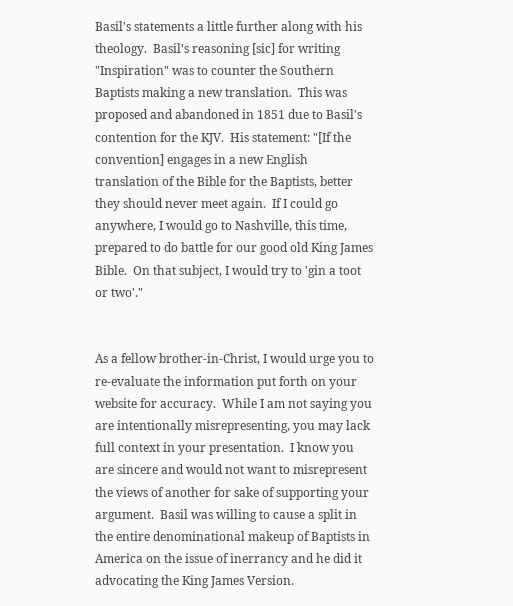Basil's statements a little further along with his theology.  Basil's reasoning [sic] for writing "Inspiration" was to counter the Southern Baptists making a new translation.  This was proposed and abandoned in 1851 due to Basil's contention for the KJV.  His statement: "[If the convention] engages in a new English translation of the Bible for the Baptists, better they should never meet again.  If I could go anywhere, I would go to Nashville, this time, prepared to do battle for our good old King James Bible.  On that subject, I would try to 'gin a toot or two'."


As a fellow brother-in-Christ, I would urge you to re-evaluate the information put forth on your website for accuracy.  While I am not saying you are intentionally misrepresenting, you may lack full context in your presentation.  I know you are sincere and would not want to misrepresent the views of another for sake of supporting your argument.  Basil was willing to cause a split in the entire denominational makeup of Baptists in America on the issue of inerrancy and he did it advocating the King James Version.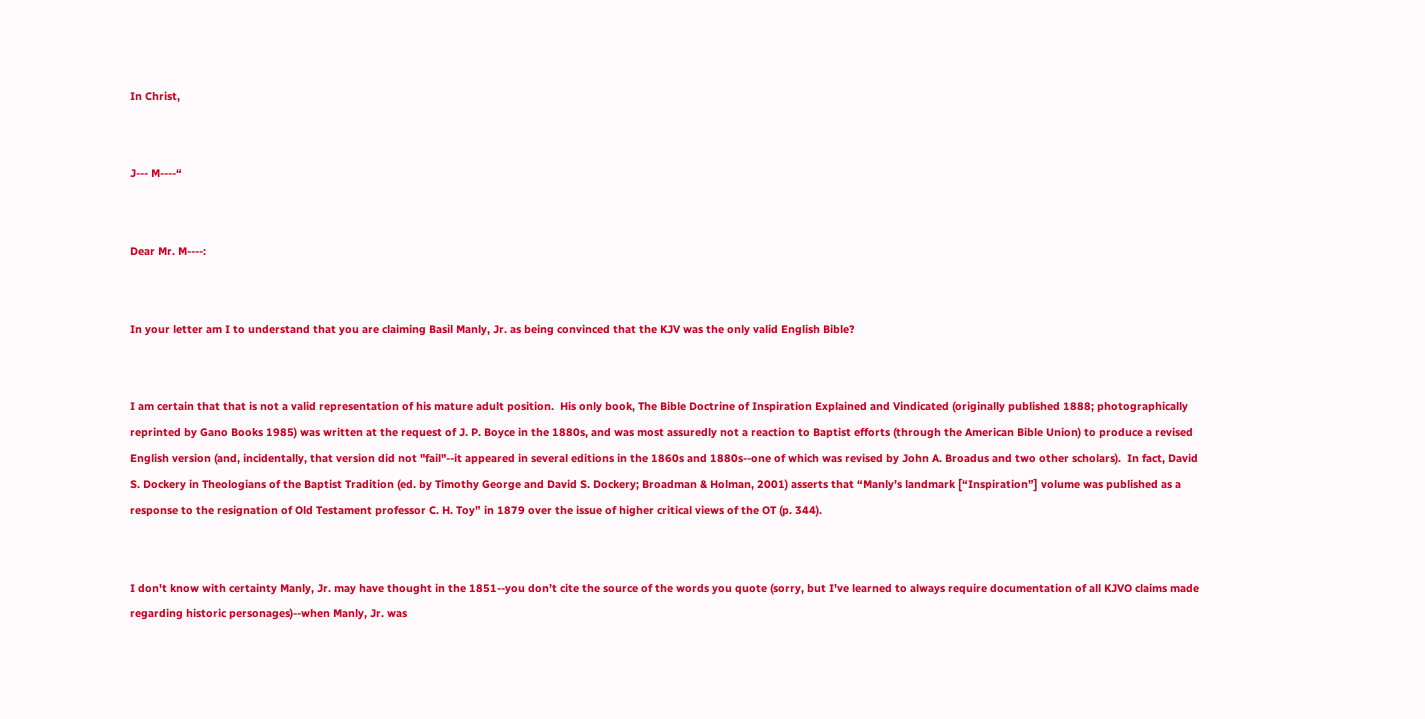In Christ,


J--- M----“


Dear Mr. M----:


In your letter am I to understand that you are claiming Basil Manly, Jr. as being convinced that the KJV was the only valid English Bible?


I am certain that that is not a valid representation of his mature adult position.  His only book, The Bible Doctrine of Inspiration Explained and Vindicated (originally published 1888; photographically reprinted by Gano Books 1985) was written at the request of J. P. Boyce in the 1880s, and was most assuredly not a reaction to Baptist efforts (through the American Bible Union) to produce a revised English version (and, incidentally, that version did not "fail"--it appeared in several editions in the 1860s and 1880s--one of which was revised by John A. Broadus and two other scholars).  In fact, David S. Dockery in Theologians of the Baptist Tradition (ed. by Timothy George and David S. Dockery; Broadman & Holman, 2001) asserts that “Manly’s landmark [“Inspiration”] volume was published as a response to the resignation of Old Testament professor C. H. Toy” in 1879 over the issue of higher critical views of the OT (p. 344).


I don't know with certainty Manly, Jr. may have thought in the 1851--you don’t cite the source of the words you quote (sorry, but I’ve learned to always require documentation of all KJVO claims made regarding historic personages)--when Manly, Jr. was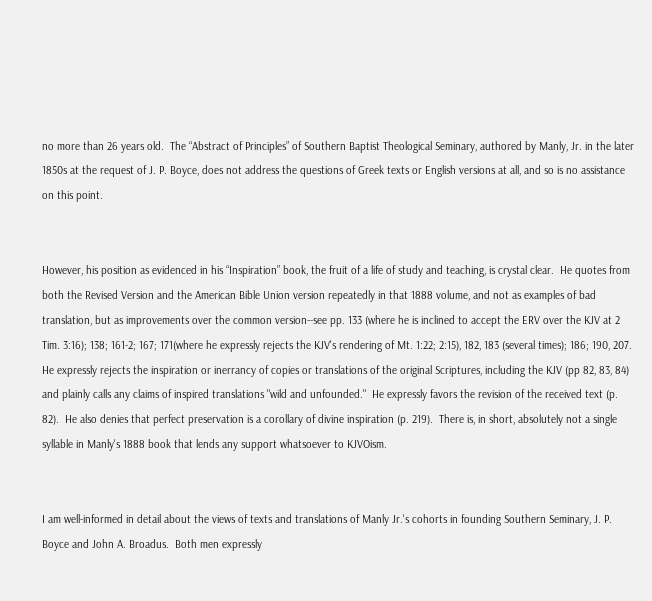no more than 26 years old.  The “Abstract of Principles” of Southern Baptist Theological Seminary, authored by Manly, Jr. in the later 1850s at the request of J. P. Boyce, does not address the questions of Greek texts or English versions at all, and so is no assistance on this point.


However, his position as evidenced in his “Inspiration” book, the fruit of a life of study and teaching, is crystal clear.  He quotes from both the Revised Version and the American Bible Union version repeatedly in that 1888 volume, and not as examples of bad translation, but as improvements over the common version--see pp. 133 (where he is inclined to accept the ERV over the KJV at 2 Tim. 3:16); 138; 161-2; 167; 171(where he expressly rejects the KJV's rendering of Mt. 1:22; 2:15), 182, 183 (several times); 186; 190, 207.  He expressly rejects the inspiration or inerrancy of copies or translations of the original Scriptures, including the KJV (pp 82, 83, 84) and plainly calls any claims of inspired translations "wild and unfounded."  He expressly favors the revision of the received text (p. 82).  He also denies that perfect preservation is a corollary of divine inspiration (p. 219).  There is, in short, absolutely not a single syllable in Manly's 1888 book that lends any support whatsoever to KJVOism.


I am well-informed in detail about the views of texts and translations of Manly Jr.'s cohorts in founding Southern Seminary, J. P. Boyce and John A. Broadus.  Both men expressly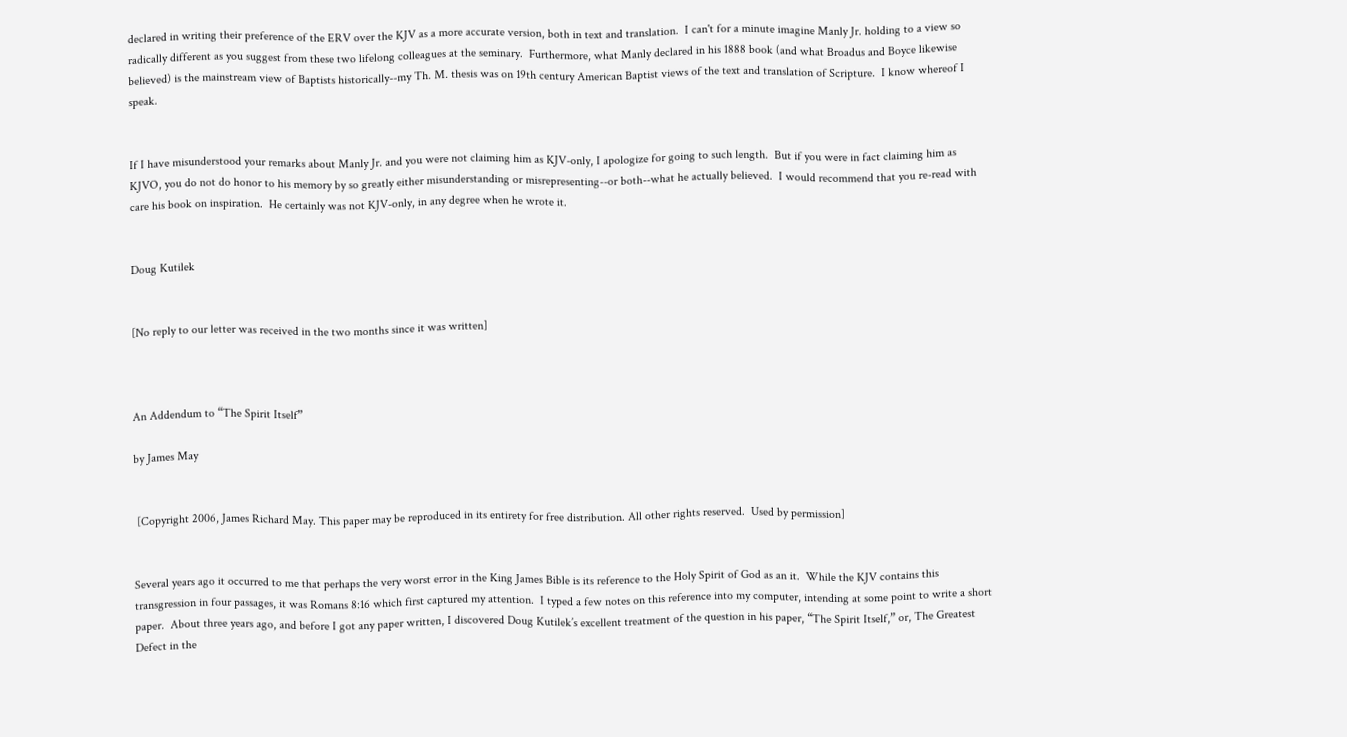declared in writing their preference of the ERV over the KJV as a more accurate version, both in text and translation.  I can't for a minute imagine Manly Jr. holding to a view so radically different as you suggest from these two lifelong colleagues at the seminary.  Furthermore, what Manly declared in his 1888 book (and what Broadus and Boyce likewise believed) is the mainstream view of Baptists historically--my Th. M. thesis was on 19th century American Baptist views of the text and translation of Scripture.  I know whereof I speak.


If I have misunderstood your remarks about Manly Jr. and you were not claiming him as KJV-only, I apologize for going to such length.  But if you were in fact claiming him as KJVO, you do not do honor to his memory by so greatly either misunderstanding or misrepresenting--or both--what he actually believed.  I would recommend that you re-read with care his book on inspiration.  He certainly was not KJV-only, in any degree when he wrote it.


Doug Kutilek


[No reply to our letter was received in the two months since it was written]



An Addendum to “The Spirit Itself”

by James May


 [Copyright 2006, James Richard May. This paper may be reproduced in its entirety for free distribution. All other rights reserved.  Used by permission]


Several years ago it occurred to me that perhaps the very worst error in the King James Bible is its reference to the Holy Spirit of God as an it.  While the KJV contains this transgression in four passages, it was Romans 8:16 which first captured my attention.  I typed a few notes on this reference into my computer, intending at some point to write a short paper.  About three years ago, and before I got any paper written, I discovered Doug Kutilek’s excellent treatment of the question in his paper, “The Spirit Itself,” or, The Greatest Defect in the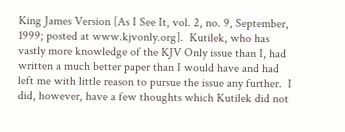King James Version [As I See It, vol. 2, no. 9, September, 1999; posted at www.kjvonly.org].  Kutilek, who has vastly more knowledge of the KJV Only issue than I, had written a much better paper than I would have and had left me with little reason to pursue the issue any further.  I did, however, have a few thoughts which Kutilek did not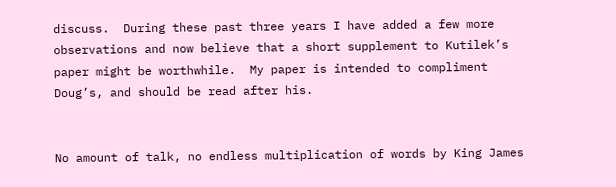discuss.  During these past three years I have added a few more observations and now believe that a short supplement to Kutilek’s paper might be worthwhile.  My paper is intended to compliment Doug’s, and should be read after his.


No amount of talk, no endless multiplication of words by King James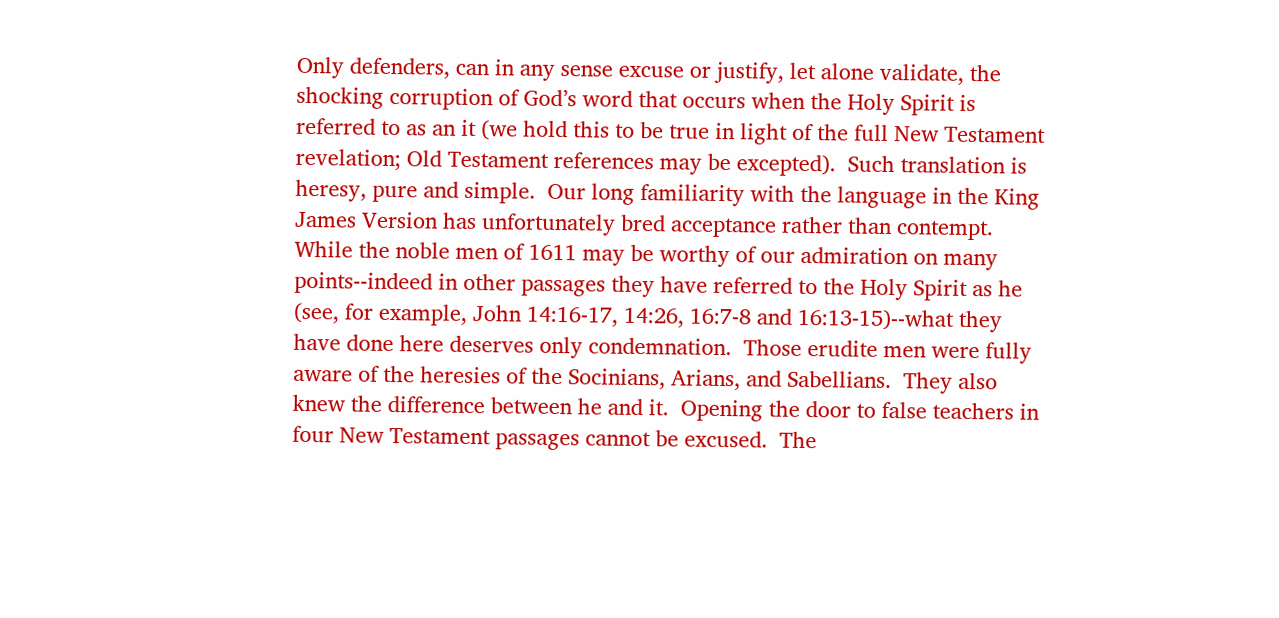Only defenders, can in any sense excuse or justify, let alone validate, the shocking corruption of God’s word that occurs when the Holy Spirit is referred to as an it (we hold this to be true in light of the full New Testament revelation; Old Testament references may be excepted).  Such translation is heresy, pure and simple.  Our long familiarity with the language in the King James Version has unfortunately bred acceptance rather than contempt.  While the noble men of 1611 may be worthy of our admiration on many points--indeed in other passages they have referred to the Holy Spirit as he (see, for example, John 14:16-17, 14:26, 16:7-8 and 16:13-15)--what they have done here deserves only condemnation.  Those erudite men were fully aware of the heresies of the Socinians, Arians, and Sabellians.  They also knew the difference between he and it.  Opening the door to false teachers in four New Testament passages cannot be excused.  The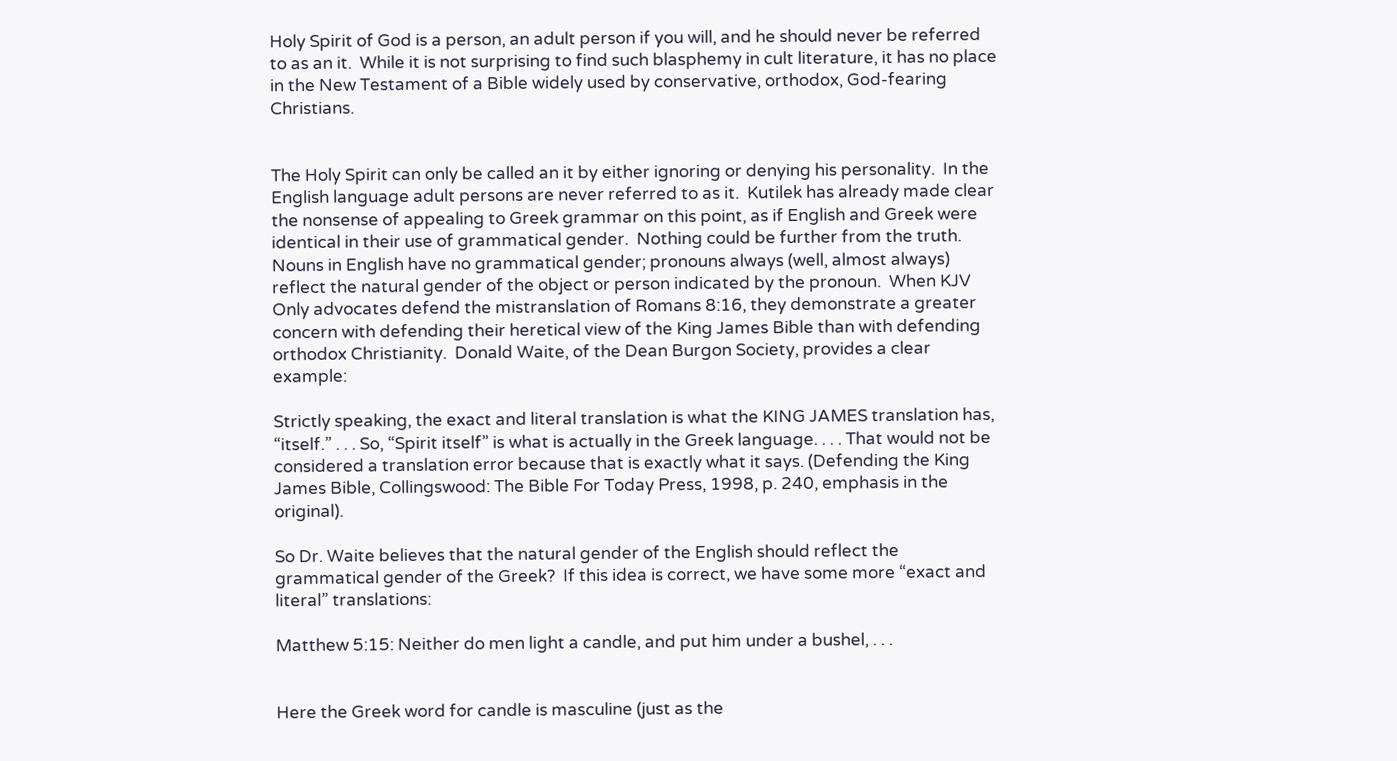Holy Spirit of God is a person, an adult person if you will, and he should never be referred to as an it.  While it is not surprising to find such blasphemy in cult literature, it has no place in the New Testament of a Bible widely used by conservative, orthodox, God-fearing Christians.


The Holy Spirit can only be called an it by either ignoring or denying his personality.  In the English language adult persons are never referred to as it.  Kutilek has already made clear the nonsense of appealing to Greek grammar on this point, as if English and Greek were identical in their use of grammatical gender.  Nothing could be further from the truth.  Nouns in English have no grammatical gender; pronouns always (well, almost always) reflect the natural gender of the object or person indicated by the pronoun.  When KJV Only advocates defend the mistranslation of Romans 8:16, they demonstrate a greater concern with defending their heretical view of the King James Bible than with defending orthodox Christianity.  Donald Waite, of the Dean Burgon Society, provides a clear example:

Strictly speaking, the exact and literal translation is what the KING JAMES translation has, “itself.” . . . So, “Spirit itself” is what is actually in the Greek language. . . . That would not be considered a translation error because that is exactly what it says. (Defending the King James Bible, Collingswood: The Bible For Today Press, 1998, p. 240, emphasis in the original).

So Dr. Waite believes that the natural gender of the English should reflect the grammatical gender of the Greek?  If this idea is correct, we have some more “exact and literal” translations:

Matthew 5:15: Neither do men light a candle, and put him under a bushel, . . .


Here the Greek word for candle is masculine (just as the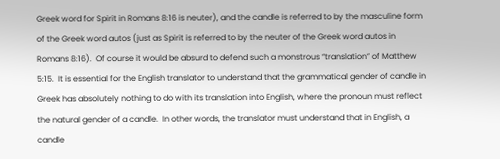Greek word for Spirit in Romans 8:16 is neuter), and the candle is referred to by the masculine form of the Greek word autos (just as Spirit is referred to by the neuter of the Greek word autos in Romans 8:16).  Of course it would be absurd to defend such a monstrous “translation” of Matthew 5:15.  It is essential for the English translator to understand that the grammatical gender of candle in Greek has absolutely nothing to do with its translation into English, where the pronoun must reflect the natural gender of a candle.  In other words, the translator must understand that in English, a candle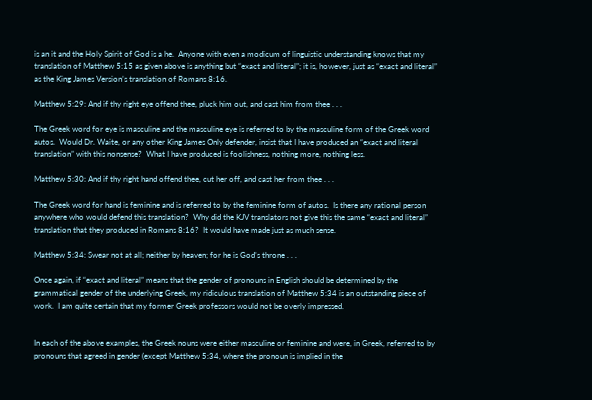is an it and the Holy Spirit of God is a he.  Anyone with even a modicum of linguistic understanding knows that my translation of Matthew 5:15 as given above is anything but “exact and literal”; it is, however, just as “exact and literal” as the King James Version’s translation of Romans 8:16.

Matthew 5:29: And if thy right eye offend thee, pluck him out, and cast him from thee . . .

The Greek word for eye is masculine and the masculine eye is referred to by the masculine form of the Greek word autos.  Would Dr. Waite, or any other King James Only defender, insist that I have produced an “exact and literal translation” with this nonsense?  What I have produced is foolishness, nothing more, nothing less.

Matthew 5:30: And if thy right hand offend thee, cut her off, and cast her from thee . . .

The Greek word for hand is feminine and is referred to by the feminine form of autos.  Is there any rational person anywhere who would defend this translation?  Why did the KJV translators not give this the same “exact and literal” translation that they produced in Romans 8:16?  It would have made just as much sense.

Matthew 5:34: Swear not at all; neither by heaven; for he is God’s throne . . .

Once again, if “exact and literal” means that the gender of pronouns in English should be determined by the grammatical gender of the underlying Greek, my ridiculous translation of Matthew 5:34 is an outstanding piece of work.  I am quite certain that my former Greek professors would not be overly impressed.


In each of the above examples, the Greek nouns were either masculine or feminine and were, in Greek, referred to by pronouns that agreed in gender (except Matthew 5:34, where the pronoun is implied in the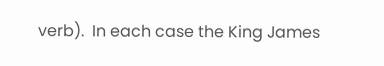verb).  In each case the King James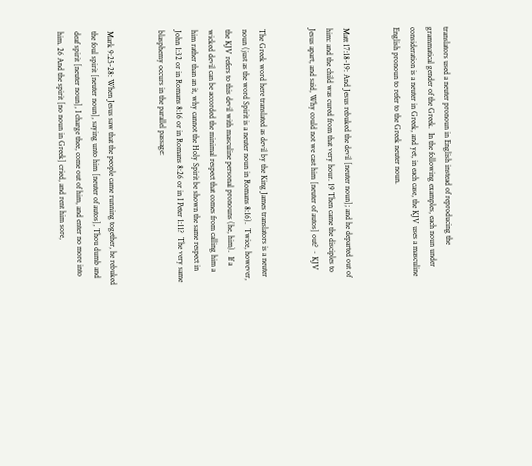translators used a neuter pronoun in English instead of reproducing the grammatical gender of the Greek.  In the following examples, each noun under consideration is a neuter in Greek, and yet, in each case, the KJV uses a masculine English pronoun to refer to the Greek neuter noun.


Matt 17:18-19: And Jesus rebuked the devil [neuter noun]; and he departed out of him: and the child was cured from that very hour. 19 Then came the disciples to Jesus apart, and said, Why could not we cast him [neuter of autos] out? ~ KJV


The Greek word here translated as devil by the King James translators is a neuter noun (just as the word Spirit is a neuter noun in Romans 8:16).  Twice, however, the KJV refers to this devil with masculine personal pronouns (he, him).  If a wicked devil can be accorded the minimal respect that comes from calling him a him rather than an it, why cannot the Holy Spirit be shown the same respect in John 1:32 or in Romans 8:16 or in Romans 8:26 or in I Peter 1:11?  The very same blasphemy occurs in the parallel passage:


Mark 9:25-28: When Jesus saw that the people came running together, he rebuked the foul spirit [neuter noun], saying unto him [neuter of autos], Thou dumb and deaf spirit [neuter noun], I charge thee, come out of him, and enter no more into him. 26 And the spirit [no noun in Greek] cried, and rent him sore,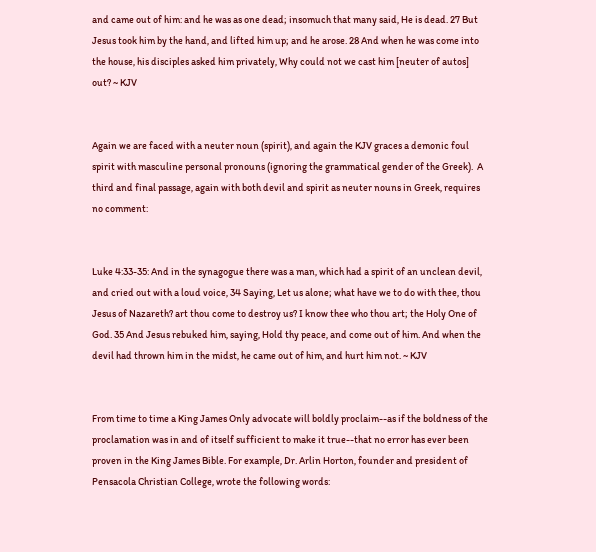and came out of him: and he was as one dead; insomuch that many said, He is dead. 27 But Jesus took him by the hand, and lifted him up; and he arose. 28 And when he was come into the house, his disciples asked him privately, Why could not we cast him [neuter of autos] out? ~ KJV


Again we are faced with a neuter noun (spirit), and again the KJV graces a demonic foul spirit with masculine personal pronouns (ignoring the grammatical gender of the Greek).  A third and final passage, again with both devil and spirit as neuter nouns in Greek, requires no comment:


Luke 4:33-35: And in the synagogue there was a man, which had a spirit of an unclean devil, and cried out with a loud voice, 34 Saying, Let us alone; what have we to do with thee, thou Jesus of Nazareth? art thou come to destroy us? I know thee who thou art; the Holy One of God. 35 And Jesus rebuked him, saying, Hold thy peace, and come out of him. And when the devil had thrown him in the midst, he came out of him, and hurt him not. ~ KJV


From time to time a King James Only advocate will boldly proclaim--as if the boldness of the proclamation was in and of itself sufficient to make it true--that no error has ever been proven in the King James Bible. For example, Dr. Arlin Horton, founder and president of Pensacola Christian College, wrote the following words: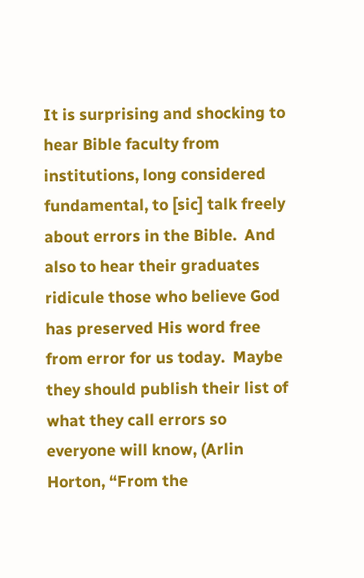It is surprising and shocking to hear Bible faculty from institutions, long considered fundamental, to [sic] talk freely about errors in the Bible.  And also to hear their graduates ridicule those who believe God has preserved His word free from error for us today.  Maybe they should publish their list of what they call errors so everyone will know, (Arlin Horton, “From the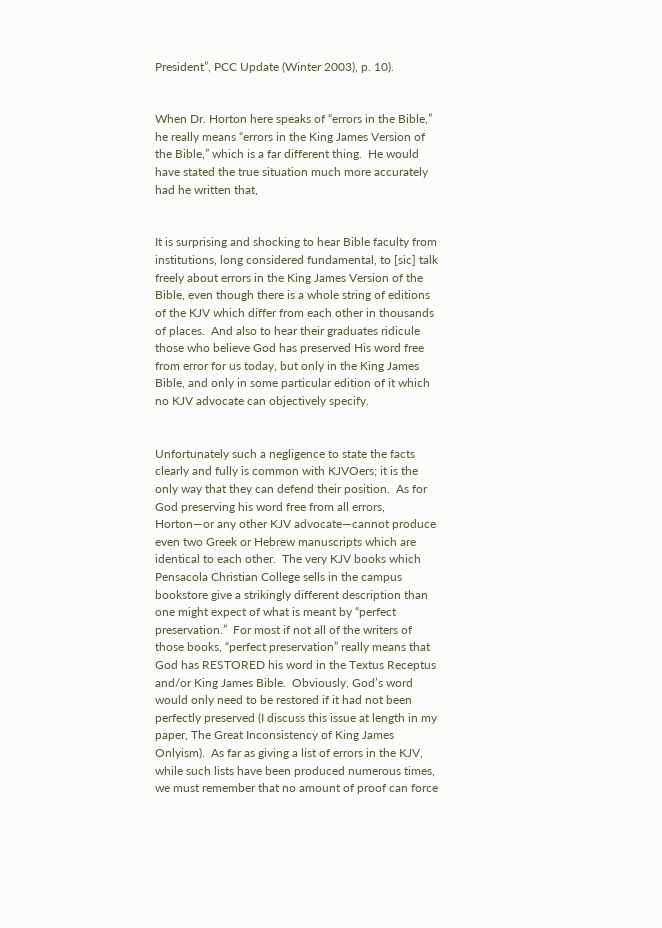President”, PCC Update (Winter 2003), p. 10).


When Dr. Horton here speaks of “errors in the Bible,” he really means “errors in the King James Version of the Bible,” which is a far different thing.  He would have stated the true situation much more accurately had he written that,


It is surprising and shocking to hear Bible faculty from institutions, long considered fundamental, to [sic] talk freely about errors in the King James Version of the Bible, even though there is a whole string of editions of the KJV which differ from each other in thousands of places.  And also to hear their graduates ridicule those who believe God has preserved His word free from error for us today, but only in the King James Bible, and only in some particular edition of it which no KJV advocate can objectively specify.


Unfortunately such a negligence to state the facts clearly and fully is common with KJVOers; it is the only way that they can defend their position.  As for God preserving his word free from all errors, Horton—or any other KJV advocate—cannot produce even two Greek or Hebrew manuscripts which are identical to each other.  The very KJV books which Pensacola Christian College sells in the campus bookstore give a strikingly different description than one might expect of what is meant by “perfect preservation.”  For most if not all of the writers of those books, “perfect preservation” really means that God has RESTORED his word in the Textus Receptus and/or King James Bible.  Obviously, God’s word would only need to be restored if it had not been perfectly preserved (I discuss this issue at length in my paper, The Great Inconsistency of King James Onlyism).  As far as giving a list of errors in the KJV, while such lists have been produced numerous times, we must remember that no amount of proof can force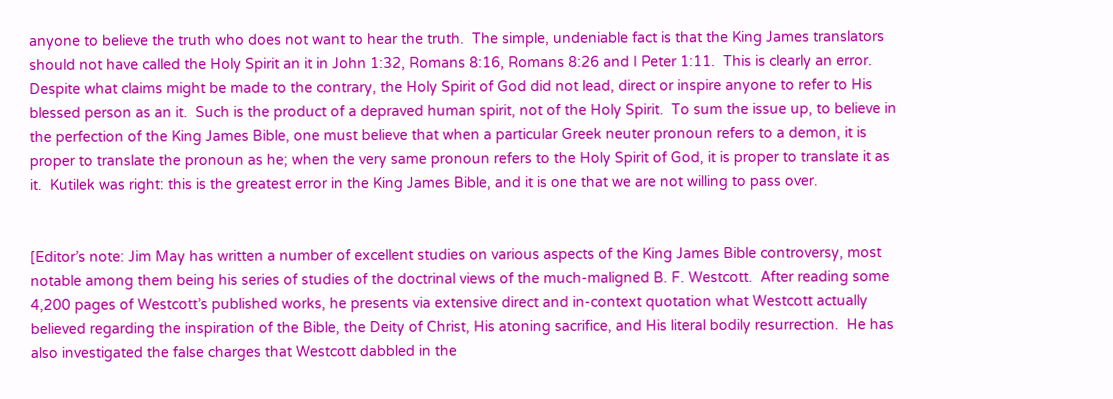anyone to believe the truth who does not want to hear the truth.  The simple, undeniable fact is that the King James translators should not have called the Holy Spirit an it in John 1:32, Romans 8:16, Romans 8:26 and I Peter 1:11.  This is clearly an error.  Despite what claims might be made to the contrary, the Holy Spirit of God did not lead, direct or inspire anyone to refer to His blessed person as an it.  Such is the product of a depraved human spirit, not of the Holy Spirit.  To sum the issue up, to believe in the perfection of the King James Bible, one must believe that when a particular Greek neuter pronoun refers to a demon, it is proper to translate the pronoun as he; when the very same pronoun refers to the Holy Spirit of God, it is proper to translate it as it.  Kutilek was right: this is the greatest error in the King James Bible, and it is one that we are not willing to pass over.


[Editor’s note: Jim May has written a number of excellent studies on various aspects of the King James Bible controversy, most notable among them being his series of studies of the doctrinal views of the much-maligned B. F. Westcott.  After reading some 4,200 pages of Westcott’s published works, he presents via extensive direct and in-context quotation what Westcott actually believed regarding the inspiration of the Bible, the Deity of Christ, His atoning sacrifice, and His literal bodily resurrection.  He has also investigated the false charges that Westcott dabbled in the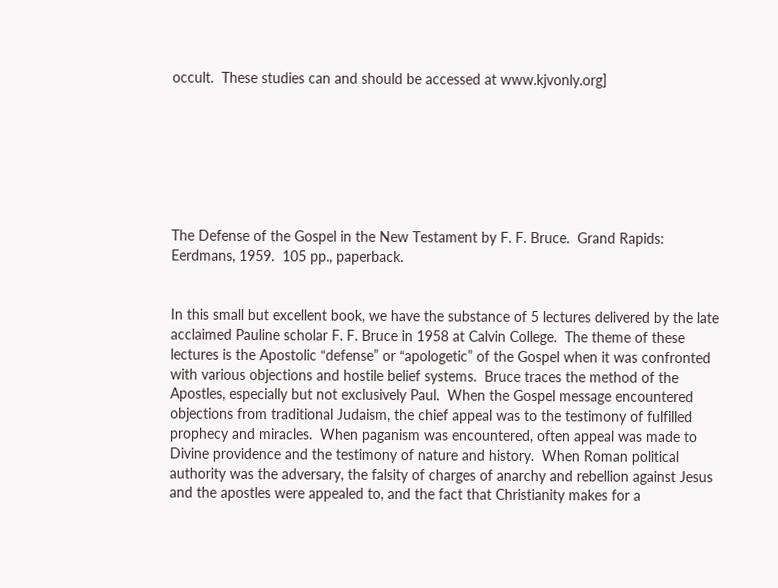occult.  These studies can and should be accessed at www.kjvonly.org]







The Defense of the Gospel in the New Testament by F. F. Bruce.  Grand Rapids: Eerdmans, 1959.  105 pp., paperback.


In this small but excellent book, we have the substance of 5 lectures delivered by the late acclaimed Pauline scholar F. F. Bruce in 1958 at Calvin College.  The theme of these lectures is the Apostolic “defense” or “apologetic” of the Gospel when it was confronted with various objections and hostile belief systems.  Bruce traces the method of the Apostles, especially but not exclusively Paul.  When the Gospel message encountered objections from traditional Judaism, the chief appeal was to the testimony of fulfilled prophecy and miracles.  When paganism was encountered, often appeal was made to Divine providence and the testimony of nature and history.  When Roman political authority was the adversary, the falsity of charges of anarchy and rebellion against Jesus and the apostles were appealed to, and the fact that Christianity makes for a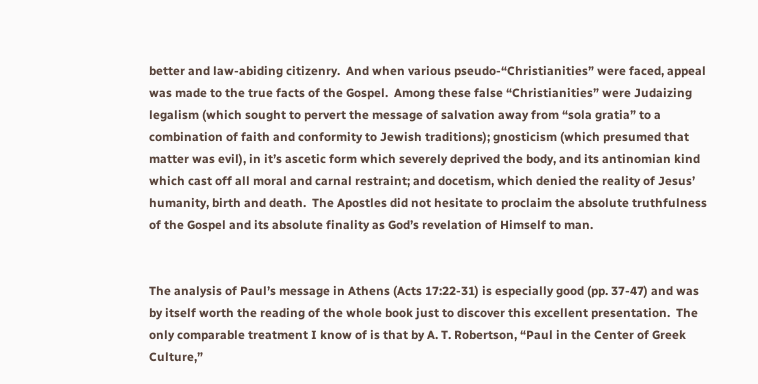better and law-abiding citizenry.  And when various pseudo-“Christianities” were faced, appeal was made to the true facts of the Gospel.  Among these false “Christianities” were Judaizing legalism (which sought to pervert the message of salvation away from “sola gratia” to a combination of faith and conformity to Jewish traditions); gnosticism (which presumed that matter was evil), in it’s ascetic form which severely deprived the body, and its antinomian kind which cast off all moral and carnal restraint; and docetism, which denied the reality of Jesus’ humanity, birth and death.  The Apostles did not hesitate to proclaim the absolute truthfulness of the Gospel and its absolute finality as God’s revelation of Himself to man.


The analysis of Paul’s message in Athens (Acts 17:22-31) is especially good (pp. 37-47) and was by itself worth the reading of the whole book just to discover this excellent presentation.  The only comparable treatment I know of is that by A. T. Robertson, “Paul in the Center of Greek Culture,”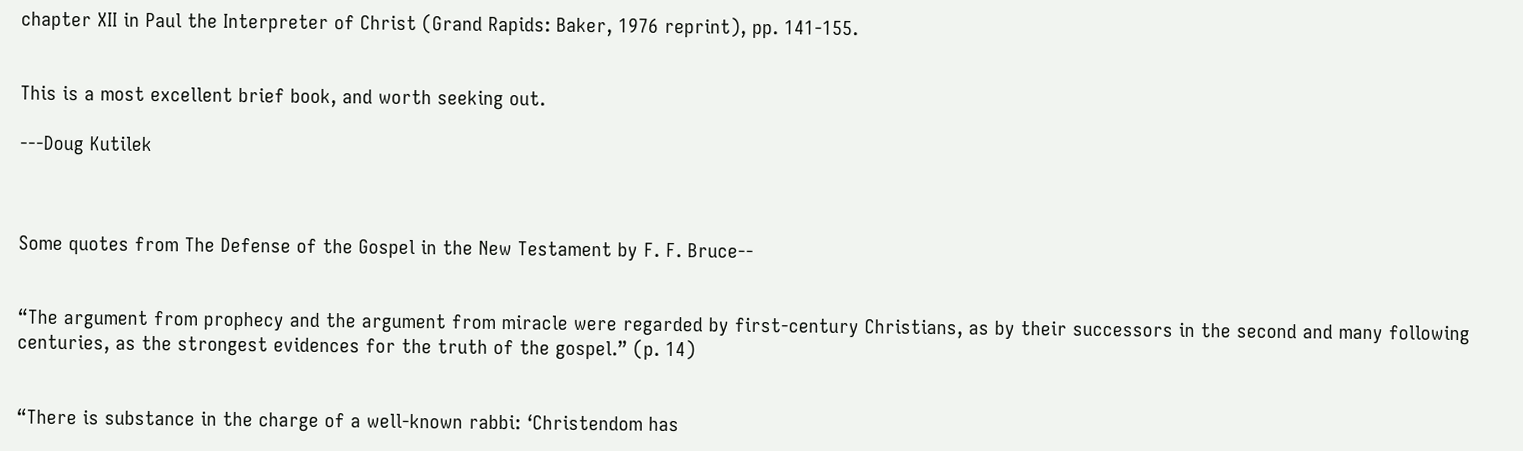chapter XII in Paul the Interpreter of Christ (Grand Rapids: Baker, 1976 reprint), pp. 141-155.


This is a most excellent brief book, and worth seeking out.

---Doug Kutilek



Some quotes from The Defense of the Gospel in the New Testament by F. F. Bruce--


“The argument from prophecy and the argument from miracle were regarded by first-century Christians, as by their successors in the second and many following centuries, as the strongest evidences for the truth of the gospel.” (p. 14)


“There is substance in the charge of a well-known rabbi: ‘Christendom has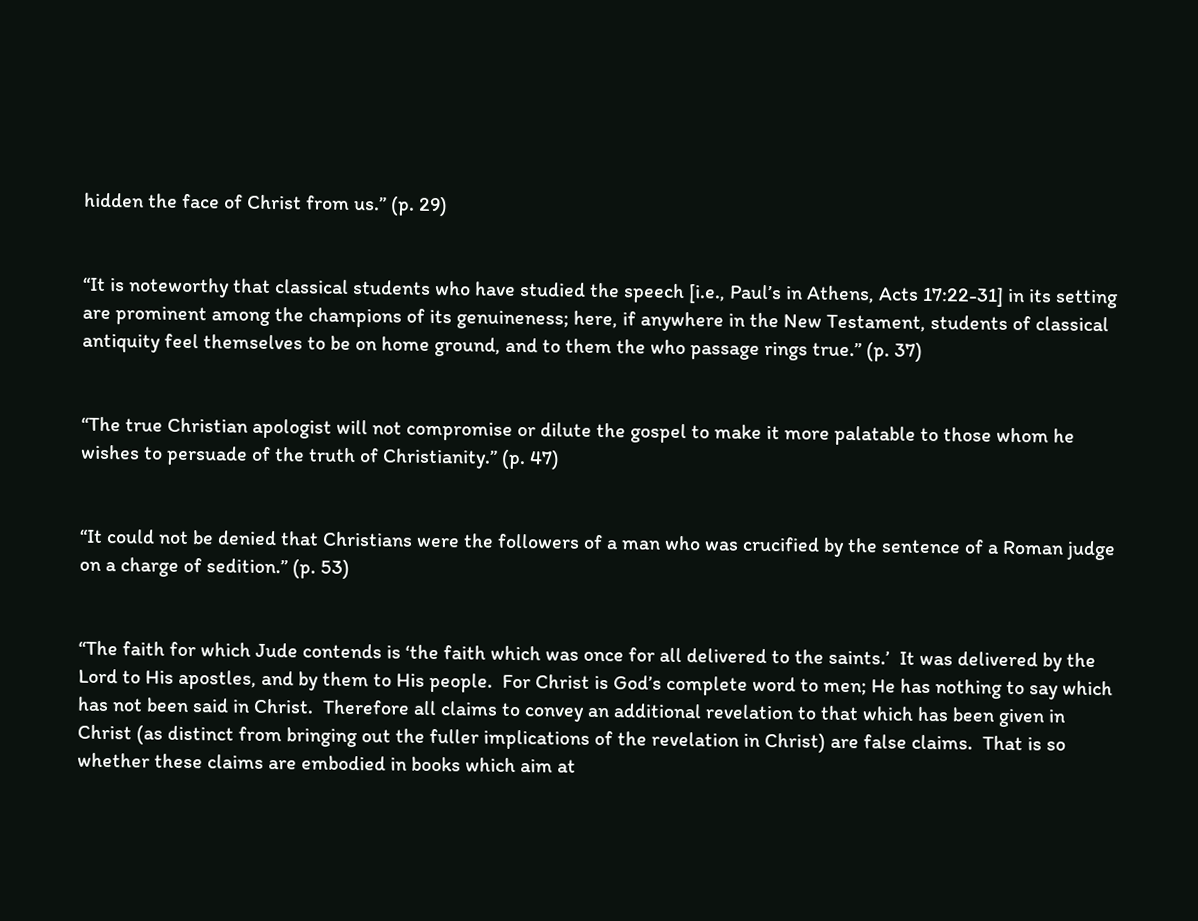hidden the face of Christ from us.” (p. 29)


“It is noteworthy that classical students who have studied the speech [i.e., Paul’s in Athens, Acts 17:22-31] in its setting are prominent among the champions of its genuineness; here, if anywhere in the New Testament, students of classical antiquity feel themselves to be on home ground, and to them the who passage rings true.” (p. 37)


“The true Christian apologist will not compromise or dilute the gospel to make it more palatable to those whom he wishes to persuade of the truth of Christianity.” (p. 47)


“It could not be denied that Christians were the followers of a man who was crucified by the sentence of a Roman judge on a charge of sedition.” (p. 53)


“The faith for which Jude contends is ‘the faith which was once for all delivered to the saints.’  It was delivered by the Lord to His apostles, and by them to His people.  For Christ is God’s complete word to men; He has nothing to say which has not been said in Christ.  Therefore all claims to convey an additional revelation to that which has been given in Christ (as distinct from bringing out the fuller implications of the revelation in Christ) are false claims.  That is so whether these claims are embodied in books which aim at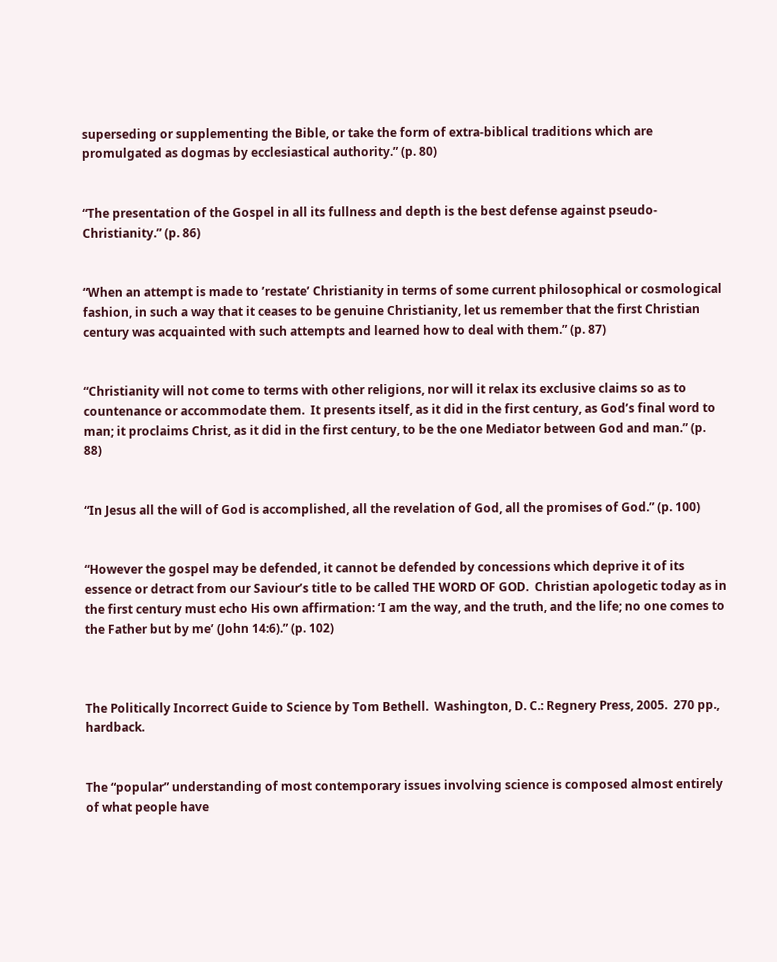superseding or supplementing the Bible, or take the form of extra-biblical traditions which are promulgated as dogmas by ecclesiastical authority.” (p. 80)


“The presentation of the Gospel in all its fullness and depth is the best defense against pseudo-Christianity.” (p. 86)


“When an attempt is made to ’restate’ Christianity in terms of some current philosophical or cosmological fashion, in such a way that it ceases to be genuine Christianity, let us remember that the first Christian century was acquainted with such attempts and learned how to deal with them.” (p. 87)


“Christianity will not come to terms with other religions, nor will it relax its exclusive claims so as to countenance or accommodate them.  It presents itself, as it did in the first century, as God’s final word to man; it proclaims Christ, as it did in the first century, to be the one Mediator between God and man.” (p. 88)


“In Jesus all the will of God is accomplished, all the revelation of God, all the promises of God.” (p. 100)


“However the gospel may be defended, it cannot be defended by concessions which deprive it of its essence or detract from our Saviour’s title to be called THE WORD OF GOD.  Christian apologetic today as in the first century must echo His own affirmation: ‘I am the way, and the truth, and the life; no one comes to the Father but by me’ (John 14:6).” (p. 102)



The Politically Incorrect Guide to Science by Tom Bethell.  Washington, D. C.: Regnery Press, 2005.  270 pp., hardback.


The “popular” understanding of most contemporary issues involving science is composed almost entirely of what people have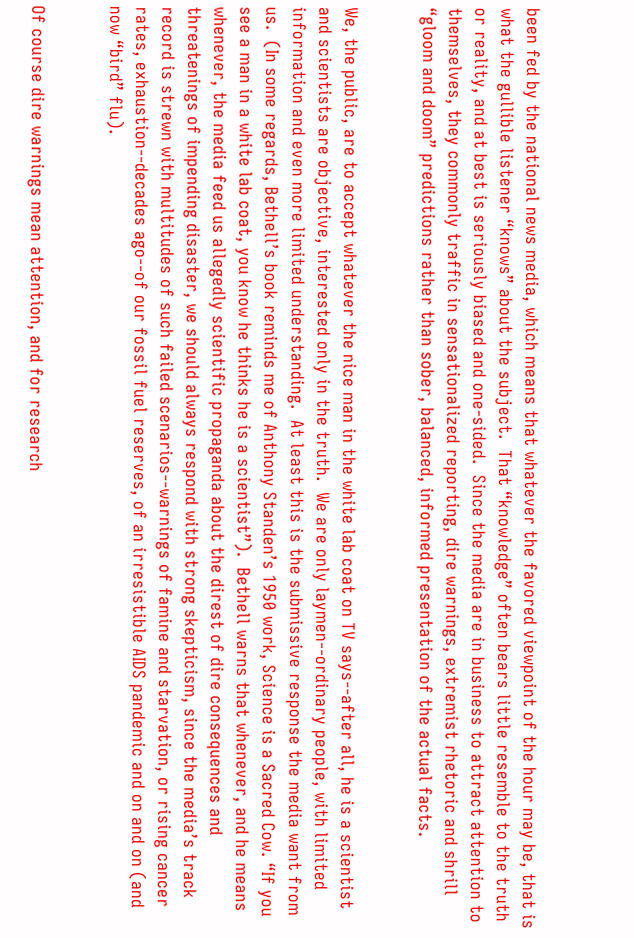been fed by the national news media, which means that whatever the favored viewpoint of the hour may be, that is what the gullible listener “knows” about the subject.  That “knowledge” often bears little resemble to the truth or reality, and at best is seriously biased and one-sided.  Since the media are in business to attract attention to themselves, they commonly traffic in sensationalized reporting, dire warnings, extremist rhetoric and shrill “gloom and doom” predictions rather than sober, balanced, informed presentation of the actual facts.


We, the public, are to accept whatever the nice man in the white lab coat on TV says--after all, he is a scientist and scientists are objective, interested only in the truth.  We are only laymen--ordinary people, with limited information and even more limited understanding.  At least this is the submissive response the media want from us.  (In some regards, Bethell’s book reminds me of Anthony Standen’s 1950 work, Science is a Sacred Cow. “If you see a man in a white lab coat, you know he thinks he is a scientist”).  Bethell warns that whenever, and he means whenever, the media feed us allegedly scientific propaganda about the direst of dire consequences and threatenings of impending disaster, we should always respond with strong skepticism, since the media’s track record is strewn with multitudes of such failed scenarios--warnings of famine and starvation, or rising cancer rates, exhaustion--decades ago--of our fossil fuel reserves, of an irresistible AIDS pandemic and on and on (and now “bird” flu).


Of course dire warnings mean attention, and for research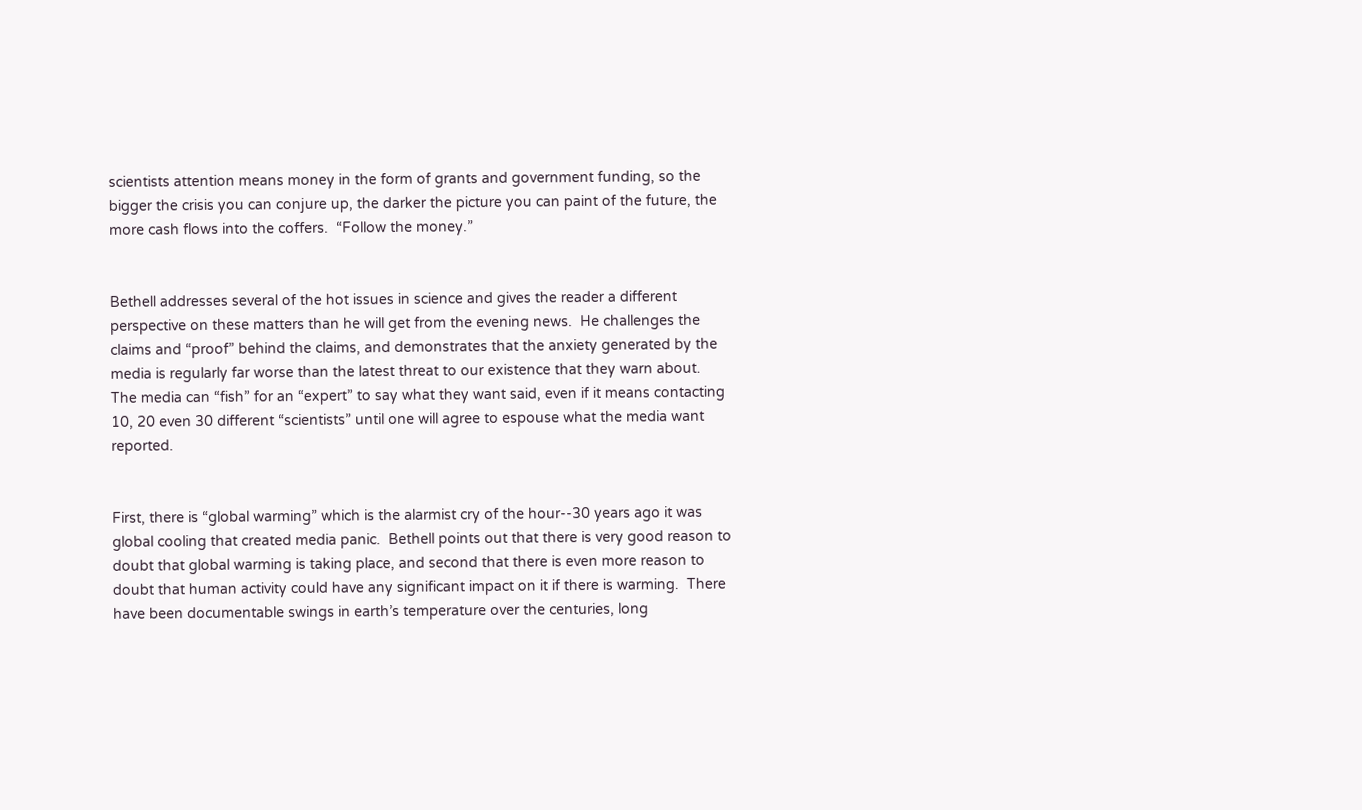scientists attention means money in the form of grants and government funding, so the bigger the crisis you can conjure up, the darker the picture you can paint of the future, the more cash flows into the coffers.  “Follow the money.”


Bethell addresses several of the hot issues in science and gives the reader a different perspective on these matters than he will get from the evening news.  He challenges the claims and “proof” behind the claims, and demonstrates that the anxiety generated by the media is regularly far worse than the latest threat to our existence that they warn about.  The media can “fish” for an “expert” to say what they want said, even if it means contacting 10, 20 even 30 different “scientists” until one will agree to espouse what the media want reported.


First, there is “global warming” which is the alarmist cry of the hour--30 years ago it was global cooling that created media panic.  Bethell points out that there is very good reason to doubt that global warming is taking place, and second that there is even more reason to doubt that human activity could have any significant impact on it if there is warming.  There have been documentable swings in earth’s temperature over the centuries, long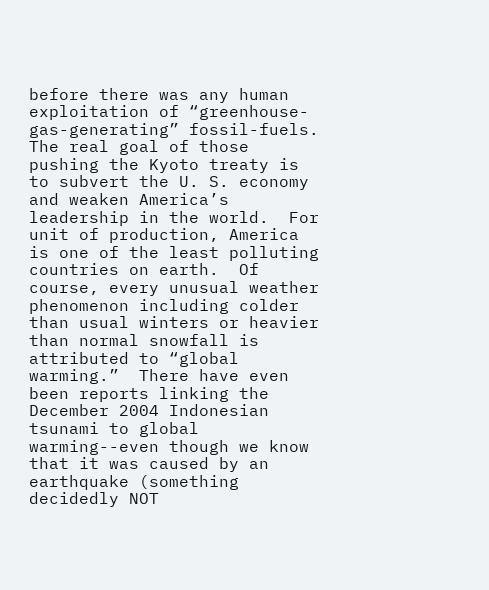before there was any human exploitation of “greenhouse-gas-generating” fossil-fuels.  The real goal of those pushing the Kyoto treaty is to subvert the U. S. economy and weaken America’s leadership in the world.  For unit of production, America is one of the least polluting countries on earth.  Of course, every unusual weather phenomenon including colder than usual winters or heavier than normal snowfall is attributed to “global warming.”  There have even been reports linking the December 2004 Indonesian tsunami to global warming--even though we know that it was caused by an earthquake (something decidedly NOT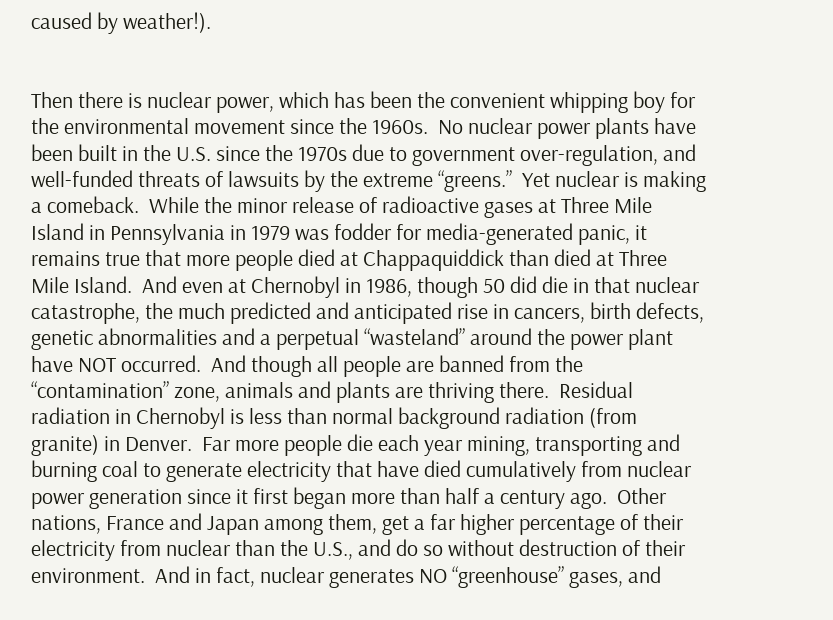caused by weather!).


Then there is nuclear power, which has been the convenient whipping boy for the environmental movement since the 1960s.  No nuclear power plants have been built in the U.S. since the 1970s due to government over-regulation, and well-funded threats of lawsuits by the extreme “greens.”  Yet nuclear is making a comeback.  While the minor release of radioactive gases at Three Mile Island in Pennsylvania in 1979 was fodder for media-generated panic, it remains true that more people died at Chappaquiddick than died at Three Mile Island.  And even at Chernobyl in 1986, though 50 did die in that nuclear catastrophe, the much predicted and anticipated rise in cancers, birth defects, genetic abnormalities and a perpetual “wasteland” around the power plant have NOT occurred.  And though all people are banned from the “contamination” zone, animals and plants are thriving there.  Residual radiation in Chernobyl is less than normal background radiation (from granite) in Denver.  Far more people die each year mining, transporting and burning coal to generate electricity that have died cumulatively from nuclear power generation since it first began more than half a century ago.  Other nations, France and Japan among them, get a far higher percentage of their electricity from nuclear than the U.S., and do so without destruction of their environment.  And in fact, nuclear generates NO “greenhouse” gases, and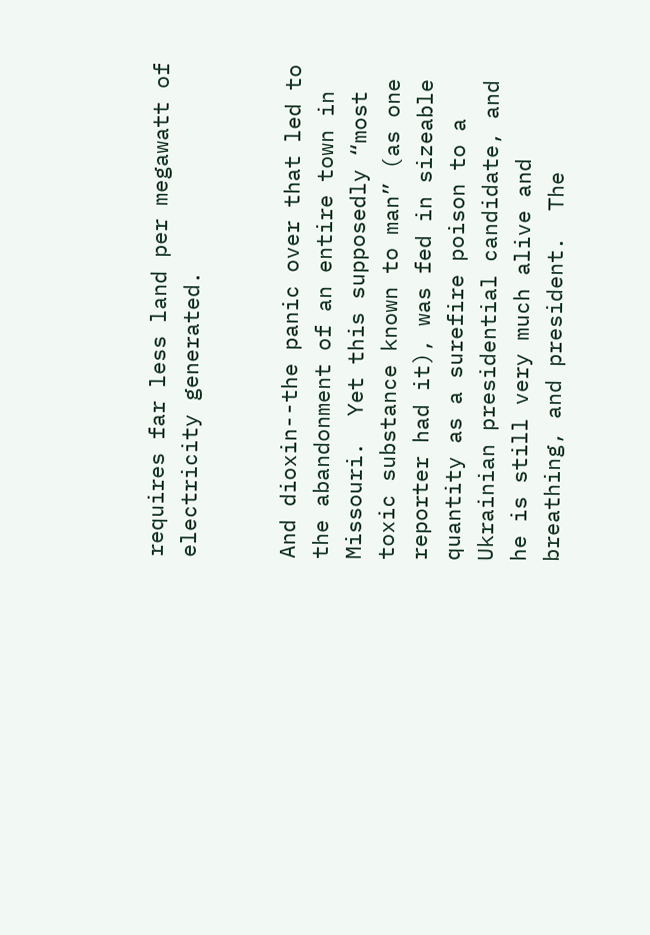requires far less land per megawatt of electricity generated.


And dioxin--the panic over that led to the abandonment of an entire town in Missouri.  Yet this supposedly “most toxic substance known to man” (as one reporter had it), was fed in sizeable quantity as a surefire poison to a Ukrainian presidential candidate, and he is still very much alive and breathing, and president.  The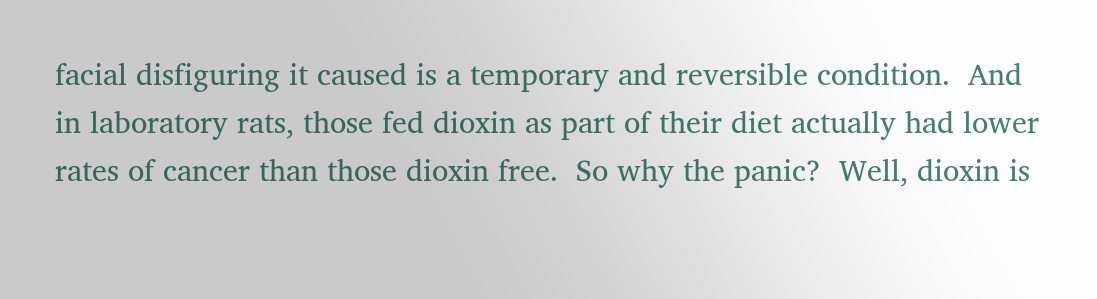facial disfiguring it caused is a temporary and reversible condition.  And in laboratory rats, those fed dioxin as part of their diet actually had lower rates of cancer than those dioxin free.  So why the panic?  Well, dioxin is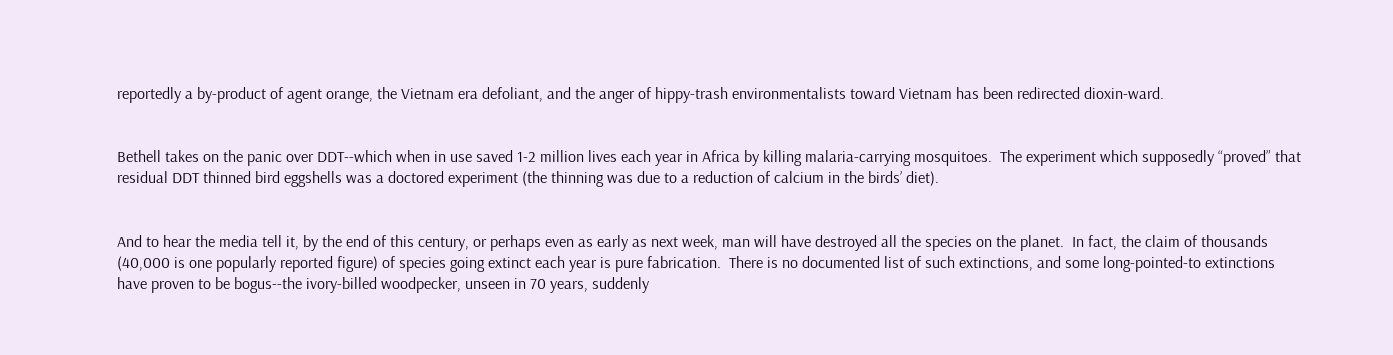reportedly a by-product of agent orange, the Vietnam era defoliant, and the anger of hippy-trash environmentalists toward Vietnam has been redirected dioxin-ward.


Bethell takes on the panic over DDT--which when in use saved 1-2 million lives each year in Africa by killing malaria-carrying mosquitoes.  The experiment which supposedly “proved” that residual DDT thinned bird eggshells was a doctored experiment (the thinning was due to a reduction of calcium in the birds’ diet).


And to hear the media tell it, by the end of this century, or perhaps even as early as next week, man will have destroyed all the species on the planet.  In fact, the claim of thousands (40,000 is one popularly reported figure) of species going extinct each year is pure fabrication.  There is no documented list of such extinctions, and some long-pointed-to extinctions have proven to be bogus--the ivory-billed woodpecker, unseen in 70 years, suddenly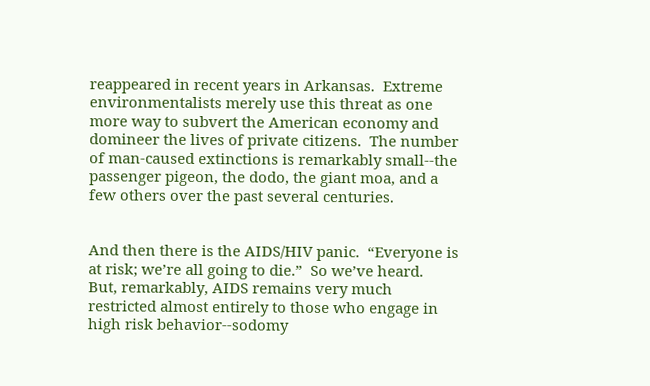reappeared in recent years in Arkansas.  Extreme environmentalists merely use this threat as one more way to subvert the American economy and domineer the lives of private citizens.  The number of man-caused extinctions is remarkably small--the passenger pigeon, the dodo, the giant moa, and a few others over the past several centuries.


And then there is the AIDS/HIV panic.  “Everyone is at risk; we’re all going to die.”  So we’ve heard.  But, remarkably, AIDS remains very much restricted almost entirely to those who engage in high risk behavior--sodomy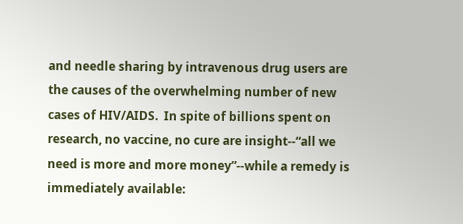and needle sharing by intravenous drug users are the causes of the overwhelming number of new cases of HIV/AIDS.  In spite of billions spent on research, no vaccine, no cure are insight--“all we need is more and more money”--while a remedy is immediately available: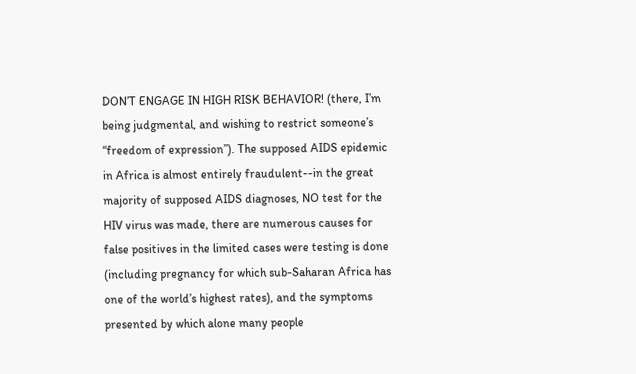DON’T ENGAGE IN HIGH RISK BEHAVIOR! (there, I’m being judgmental, and wishing to restrict someone’s “freedom of expression”). The supposed AIDS epidemic in Africa is almost entirely fraudulent--in the great majority of supposed AIDS diagnoses, NO test for the HIV virus was made, there are numerous causes for false positives in the limited cases were testing is done (including pregnancy for which sub-Saharan Africa has one of the world’s highest rates), and the symptoms presented by which alone many people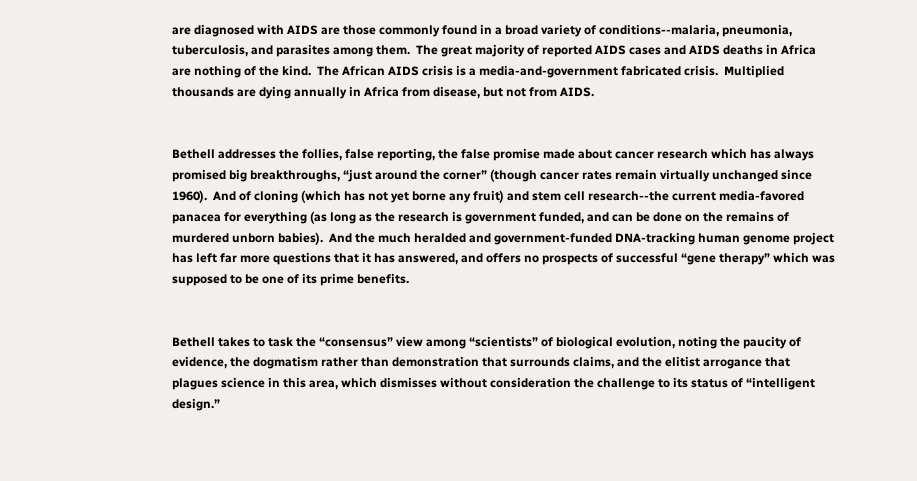are diagnosed with AIDS are those commonly found in a broad variety of conditions--malaria, pneumonia, tuberculosis, and parasites among them.  The great majority of reported AIDS cases and AIDS deaths in Africa are nothing of the kind.  The African AIDS crisis is a media-and-government fabricated crisis.  Multiplied thousands are dying annually in Africa from disease, but not from AIDS.


Bethell addresses the follies, false reporting, the false promise made about cancer research which has always promised big breakthroughs, “just around the corner” (though cancer rates remain virtually unchanged since 1960).  And of cloning (which has not yet borne any fruit) and stem cell research--the current media-favored panacea for everything (as long as the research is government funded, and can be done on the remains of murdered unborn babies).  And the much heralded and government-funded DNA-tracking human genome project has left far more questions that it has answered, and offers no prospects of successful “gene therapy” which was supposed to be one of its prime benefits.


Bethell takes to task the “consensus” view among “scientists” of biological evolution, noting the paucity of evidence, the dogmatism rather than demonstration that surrounds claims, and the elitist arrogance that plagues science in this area, which dismisses without consideration the challenge to its status of “intelligent design.”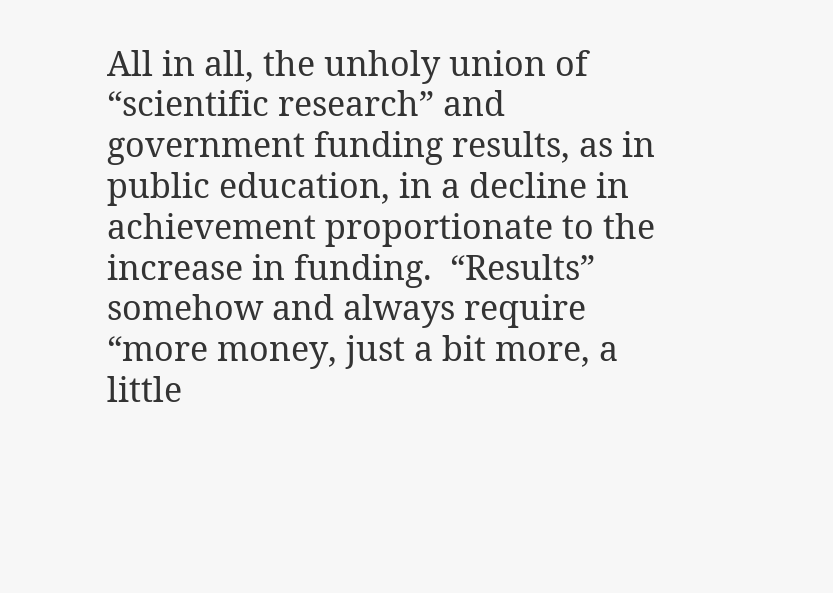All in all, the unholy union of “scientific research” and government funding results, as in public education, in a decline in achievement proportionate to the increase in funding.  “Results” somehow and always require “more money, just a bit more, a little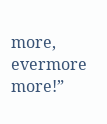more, evermore more!”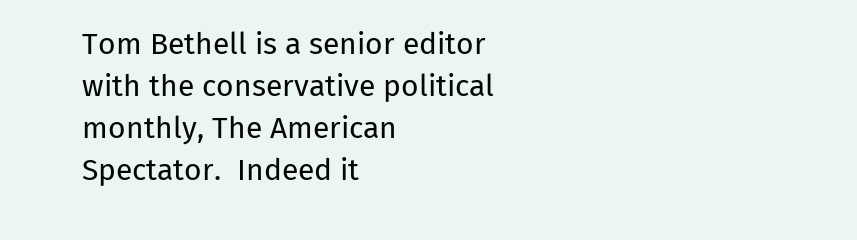Tom Bethell is a senior editor with the conservative political monthly, The American Spectator.  Indeed it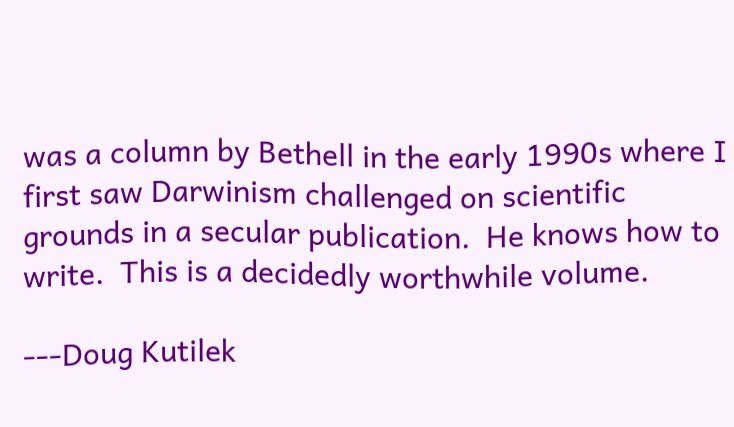was a column by Bethell in the early 1990s where I first saw Darwinism challenged on scientific grounds in a secular publication.  He knows how to write.  This is a decidedly worthwhile volume.

---Doug Kutilek